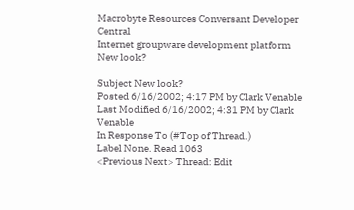Macrobyte Resources Conversant Developer Central
Internet groupware development platform
New look?

Subject New look?
Posted 6/16/2002; 4:17 PM by Clark Venable
Last Modified 6/16/2002; 4:31 PM by Clark Venable
In Response To (#Top of Thread.)
Label None. Read 1063
<Previous Next> Thread: Edit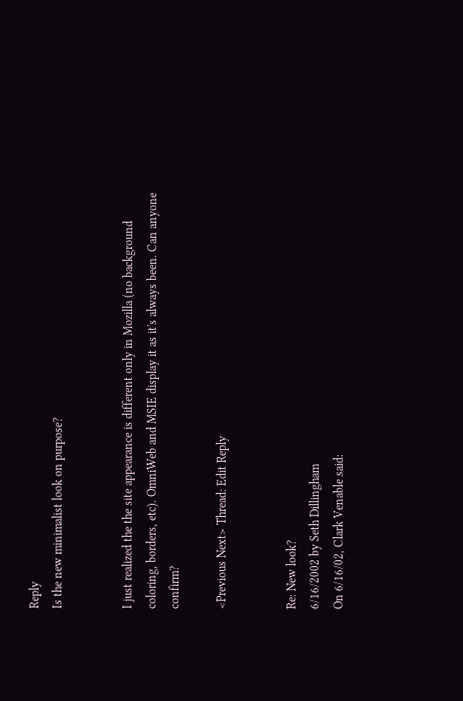Reply
Is the new minimalist look on purpose?


I just realized the the site appearance is different only in Mozilla (no background coloring, borders, etc). OmniWeb and MSIE display it as it's always been. Can anyone confirm?

<Previous Next> Thread: Edit Reply


Re: New look?
6/16/2002 by Seth Dillingham
On 6/16/02, Clark Venable said: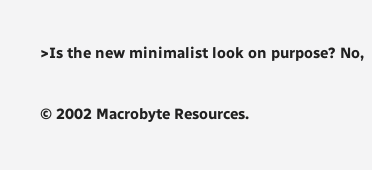>Is the new minimalist look on purpose? No,

© 2002 Macrobyte Resources.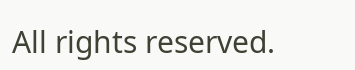All rights reserved.